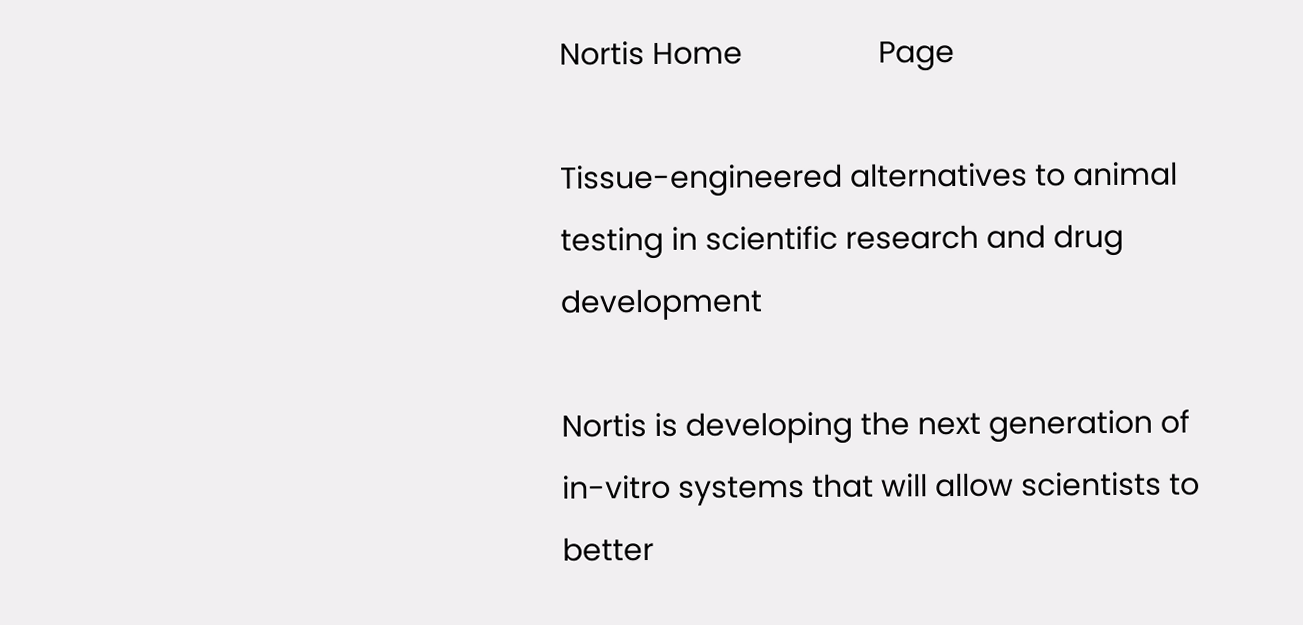Nortis Home                 Page

Tissue-engineered alternatives to animal testing in scientific research and drug development

Nortis is developing the next generation of in-vitro systems that will allow scientists to better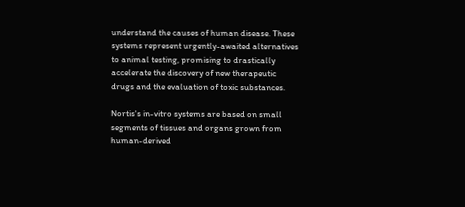understand the causes of human disease. These systems represent urgently-awaited alternatives to animal testing, promising to drastically accelerate the discovery of new therapeutic drugs and the evaluation of toxic substances.

Nortis's in-vitro systems are based on small segments of tissues and organs grown from human-derived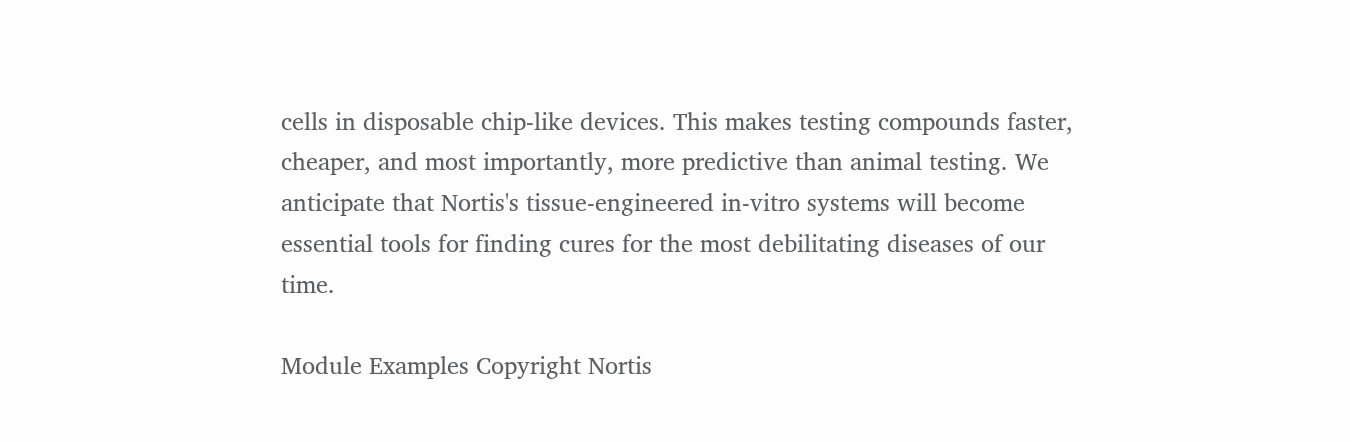cells in disposable chip-like devices. This makes testing compounds faster, cheaper, and most importantly, more predictive than animal testing. We anticipate that Nortis's tissue-engineered in-vitro systems will become essential tools for finding cures for the most debilitating diseases of our time.

Module Examples Copyright Nortis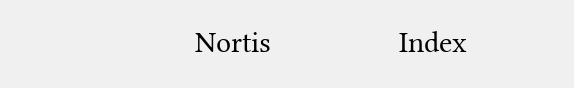Nortis                Index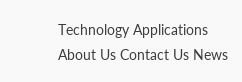Technology Applications About Us Contact Us News